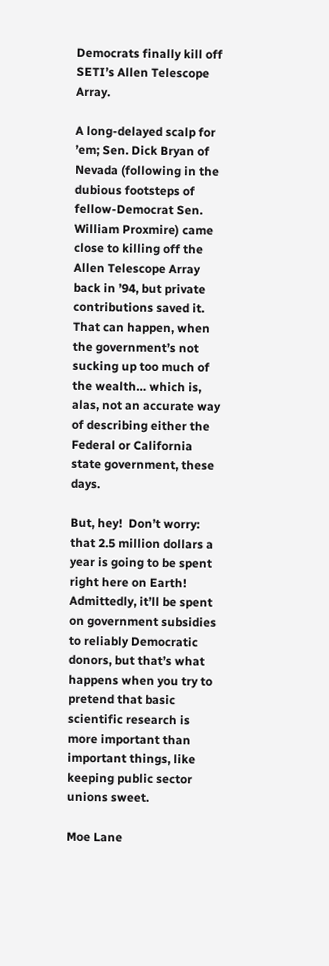Democrats finally kill off SETI’s Allen Telescope Array.

A long-delayed scalp for ’em; Sen. Dick Bryan of Nevada (following in the dubious footsteps of fellow-Democrat Sen. William Proxmire) came close to killing off the Allen Telescope Array back in ’94, but private contributions saved it.  That can happen, when the government’s not sucking up too much of the wealth… which is, alas, not an accurate way of describing either the Federal or California state government, these days.

But, hey!  Don’t worry: that 2.5 million dollars a year is going to be spent right here on Earth!  Admittedly, it’ll be spent on government subsidies to reliably Democratic donors, but that’s what happens when you try to pretend that basic scientific research is more important than important things, like keeping public sector unions sweet.

Moe Lane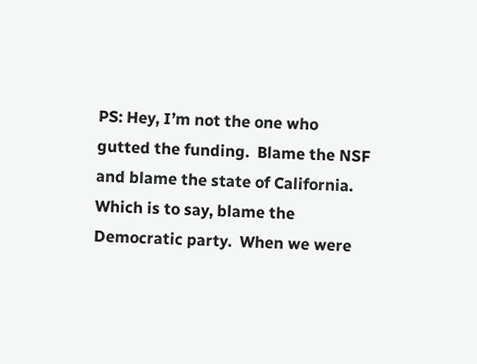PS: Hey, I’m not the one who gutted the funding.  Blame the NSF and blame the state of California.  Which is to say, blame the Democratic party.  When we were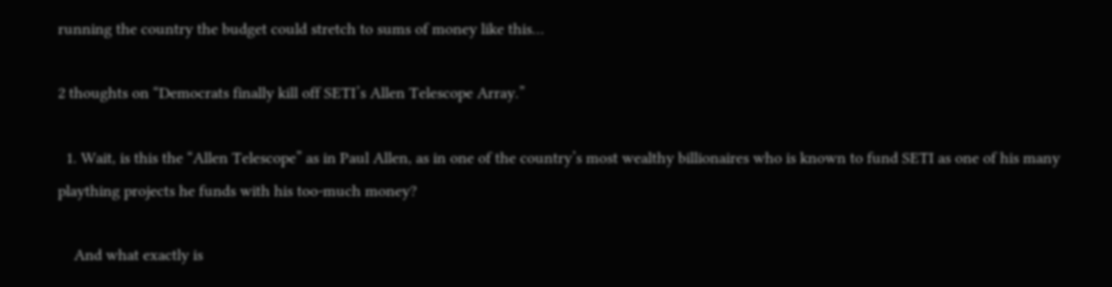running the country the budget could stretch to sums of money like this…

2 thoughts on “Democrats finally kill off SETI’s Allen Telescope Array.”

  1. Wait, is this the “Allen Telescope” as in Paul Allen, as in one of the country’s most wealthy billionaires who is known to fund SETI as one of his many plaything projects he funds with his too-much money?

    And what exactly is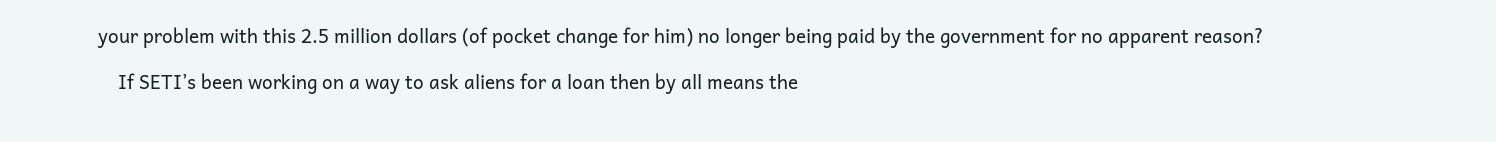your problem with this 2.5 million dollars (of pocket change for him) no longer being paid by the government for no apparent reason?

    If SETI’s been working on a way to ask aliens for a loan then by all means the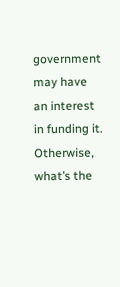government may have an interest in funding it. Otherwise, what’s the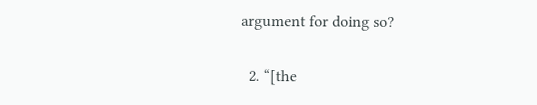argument for doing so?

  2. “[the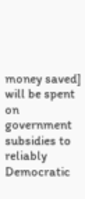money saved] will be spent on government subsidies to reliably Democratic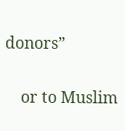donors”

    or to Muslim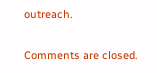outreach.

Comments are closed.